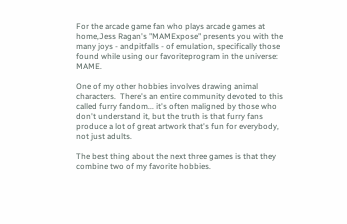For the arcade game fan who plays arcade games at home,Jess Ragan's "MAMExpose" presents you with the many joys - andpitfalls - of emulation, specifically those found while using our favoriteprogram in the universe: MAME.

One of my other hobbies involves drawing animal characters.  There's an entire community devoted to this called furry fandom... it's often maligned by those who don't understand it, but the truth is that furry fans produce a lot of great artwork that's fun for everybody, not just adults.

The best thing about the next three games is that they combine two of my favorite hobbies.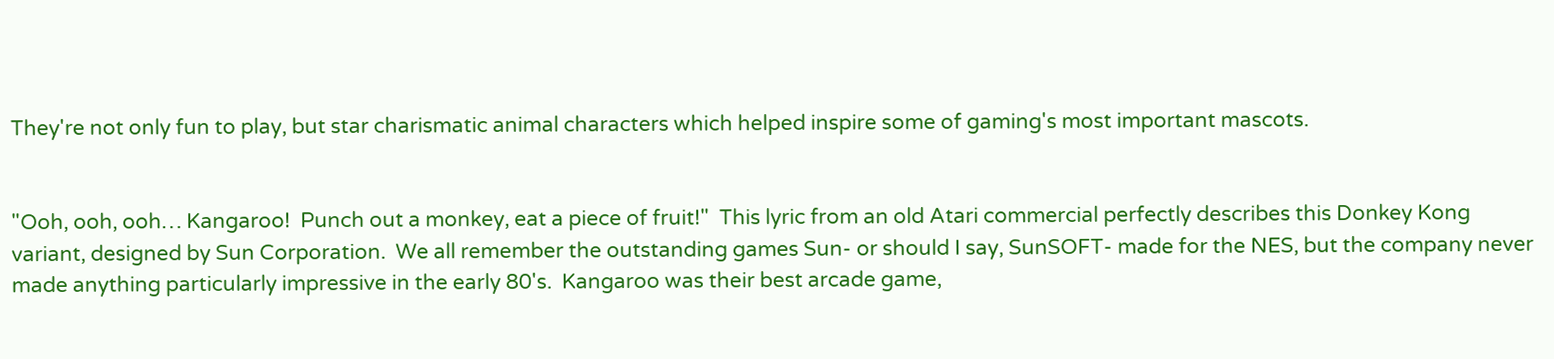They're not only fun to play, but star charismatic animal characters which helped inspire some of gaming's most important mascots.


"Ooh, ooh, ooh… Kangaroo!  Punch out a monkey, eat a piece of fruit!"  This lyric from an old Atari commercial perfectly describes this Donkey Kong variant, designed by Sun Corporation.  We all remember the outstanding games Sun- or should I say, SunSOFT- made for the NES, but the company never made anything particularly impressive in the early 80's.  Kangaroo was their best arcade game,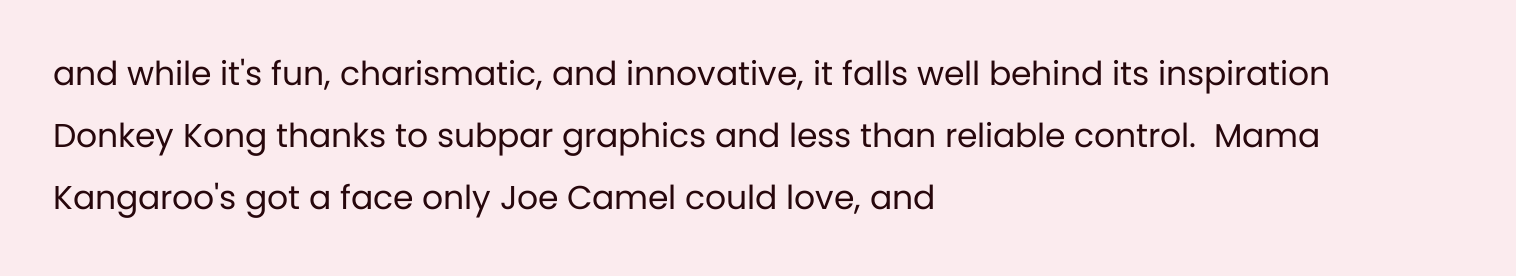and while it's fun, charismatic, and innovative, it falls well behind its inspiration Donkey Kong thanks to subpar graphics and less than reliable control.  Mama Kangaroo's got a face only Joe Camel could love, and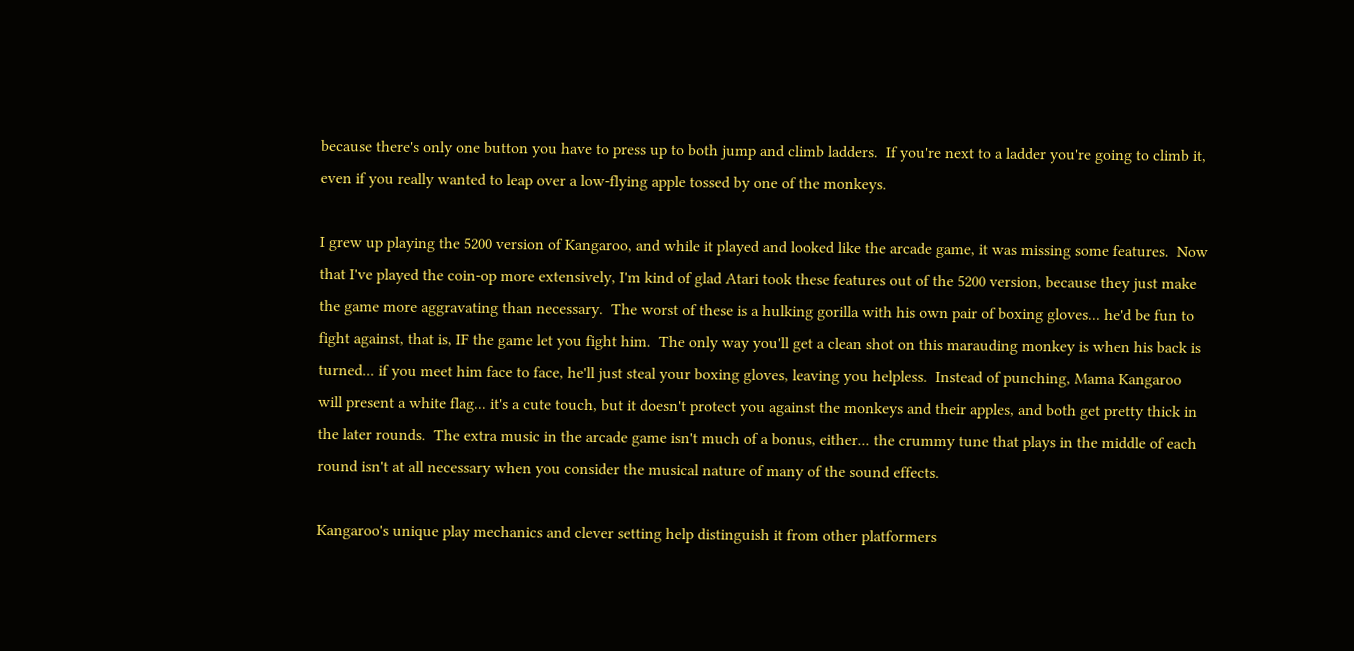because there's only one button you have to press up to both jump and climb ladders.  If you're next to a ladder you're going to climb it, even if you really wanted to leap over a low-flying apple tossed by one of the monkeys.

I grew up playing the 5200 version of Kangaroo, and while it played and looked like the arcade game, it was missing some features.  Now that I've played the coin-op more extensively, I'm kind of glad Atari took these features out of the 5200 version, because they just make the game more aggravating than necessary.  The worst of these is a hulking gorilla with his own pair of boxing gloves... he'd be fun to fight against, that is, IF the game let you fight him.  The only way you'll get a clean shot on this marauding monkey is when his back is turned... if you meet him face to face, he'll just steal your boxing gloves, leaving you helpless.  Instead of punching, Mama Kangaroo will present a white flag... it's a cute touch, but it doesn't protect you against the monkeys and their apples, and both get pretty thick in the later rounds.  The extra music in the arcade game isn't much of a bonus, either... the crummy tune that plays in the middle of each round isn't at all necessary when you consider the musical nature of many of the sound effects.

Kangaroo's unique play mechanics and clever setting help distinguish it from other platformers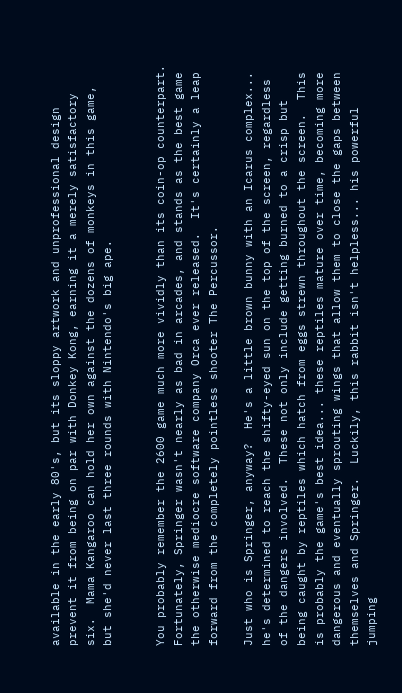available in the early 80's, but its sloppy artwork and unprofessional design prevent it from being on par with Donkey Kong, earning it a merely satisfactory six.  Mama Kangaroo can hold her own against the dozens of monkeys in this game, but she'd never last three rounds with Nintendo's big ape.


You probably remember the 2600 game much more vividly than its coin-op counterpart.  Fortunately, Springer wasn't nearly as bad in arcades, and stands as the best game the otherwise mediocre software company Orca ever released.  It's certainly a leap forward from the completely pointless shooter The Percussor.

Just who is Springer, anyway?  He's a little brown bunny with an Icarus complex... he's determined to reach the shifty-eyed sun on the top of the screen, regardless of the dangers involved.  These not only include getting burned to a crisp but being caught by reptiles which hatch from eggs strewn throughout the screen.  This is probably the game's best idea... these reptiles mature over time, becoming more dangerous and eventually sprouting wings that allow them to close the gaps between themselves and Springer.  Luckily, this rabbit isn't helpless... his powerful jumping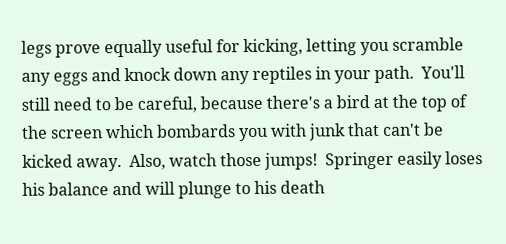legs prove equally useful for kicking, letting you scramble any eggs and knock down any reptiles in your path.  You'll still need to be careful, because there's a bird at the top of the screen which bombards you with junk that can't be kicked away.  Also, watch those jumps!  Springer easily loses his balance and will plunge to his death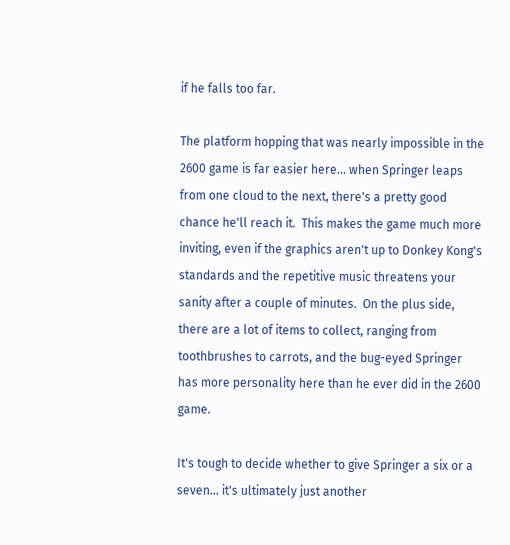if he falls too far.

The platform hopping that was nearly impossible in the 2600 game is far easier here... when Springer leaps from one cloud to the next, there's a pretty good chance he'll reach it.  This makes the game much more inviting, even if the graphics aren't up to Donkey Kong's standards and the repetitive music threatens your sanity after a couple of minutes.  On the plus side, there are a lot of items to collect, ranging from toothbrushes to carrots, and the bug-eyed Springer has more personality here than he ever did in the 2600 game.

It's tough to decide whether to give Springer a six or a seven... it's ultimately just another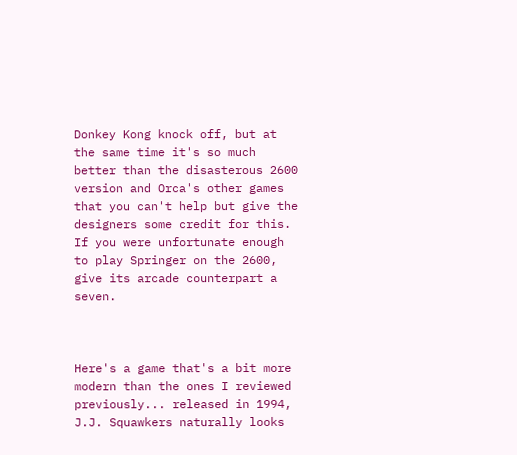Donkey Kong knock off, but at the same time it's so much better than the disasterous 2600 version and Orca's other games that you can't help but give the designers some credit for this.  If you were unfortunate enough to play Springer on the 2600, give its arcade counterpart a seven.



Here's a game that's a bit more modern than the ones I reviewed previously... released in 1994, J.J. Squawkers naturally looks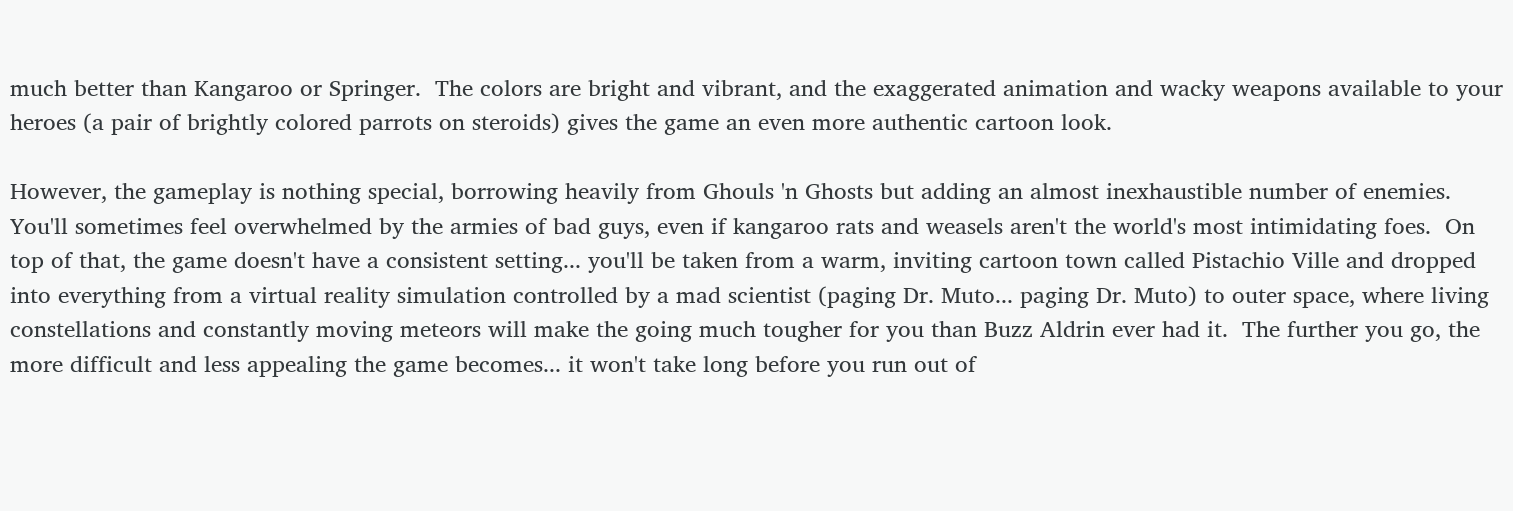much better than Kangaroo or Springer.  The colors are bright and vibrant, and the exaggerated animation and wacky weapons available to your heroes (a pair of brightly colored parrots on steroids) gives the game an even more authentic cartoon look.

However, the gameplay is nothing special, borrowing heavily from Ghouls 'n Ghosts but adding an almost inexhaustible number of enemies.  You'll sometimes feel overwhelmed by the armies of bad guys, even if kangaroo rats and weasels aren't the world's most intimidating foes.  On top of that, the game doesn't have a consistent setting... you'll be taken from a warm, inviting cartoon town called Pistachio Ville and dropped into everything from a virtual reality simulation controlled by a mad scientist (paging Dr. Muto... paging Dr. Muto) to outer space, where living constellations and constantly moving meteors will make the going much tougher for you than Buzz Aldrin ever had it.  The further you go, the more difficult and less appealing the game becomes... it won't take long before you run out of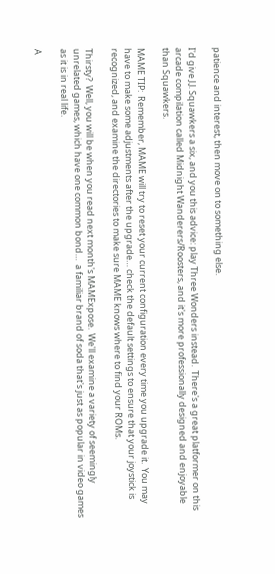patience and interest, then move on to something else.

I'd give J.J. Squawkers a six, and you this advice: play Three Wonders instead.  There's a great platformer on this arcade compilation called Midnight Wanderers/Roosters, and it's more professionally designed and enjoyable than Squawkers.

MAME TIP:  Remember, MAME will try to reset your current configuration every time you upgrade it.  You may have to make some adjustments after the upgrade… check the default settings to ensure that your joystick is recognized, and examine the directories to make sure MAME knows where to find your ROMs.

Thirsty?  Well, you will be when you read next month's MAMExpose.  We'll examine a variety of seemingly unrelated games, which have one common bond…  a familiar brand of soda that's just as popular in video games as it is in real life.

A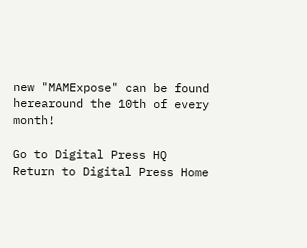new "MAMExpose" can be found herearound the 10th of every month!

Go to Digital Press HQ
Return to Digital Press Home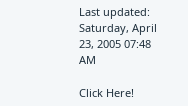Last updated: Saturday, April 23, 2005 07:48 AM

Click Here!